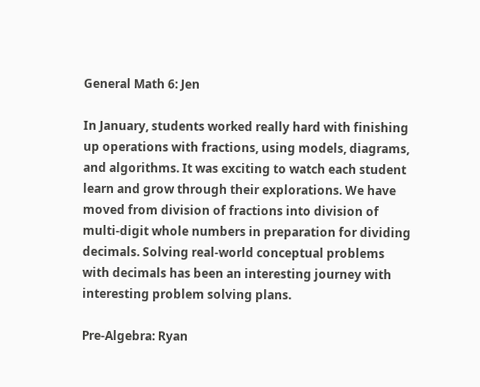General Math 6: Jen

In January, students worked really hard with finishing up operations with fractions, using models, diagrams, and algorithms. It was exciting to watch each student learn and grow through their explorations. We have moved from division of fractions into division of multi-digit whole numbers in preparation for dividing decimals. Solving real-world conceptual problems with decimals has been an interesting journey with interesting problem solving plans.

Pre-Algebra: Ryan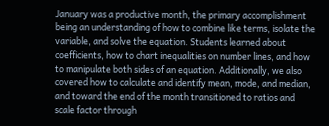January was a productive month, the primary accomplishment being an understanding of how to combine like terms, isolate the variable, and solve the equation. Students learned about coefficients, how to chart inequalities on number lines, and how to manipulate both sides of an equation. Additionally, we also covered how to calculate and identify mean, mode, and median, and toward the end of the month transitioned to ratios and scale factor through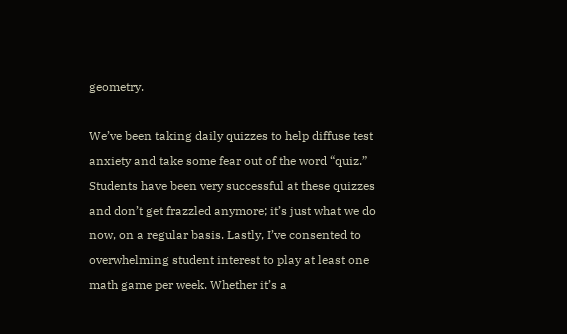geometry.

We’ve been taking daily quizzes to help diffuse test anxiety and take some fear out of the word “quiz.” Students have been very successful at these quizzes and don’t get frazzled anymore; it’s just what we do now, on a regular basis. Lastly, I’ve consented to overwhelming student interest to play at least one math game per week. Whether it’s a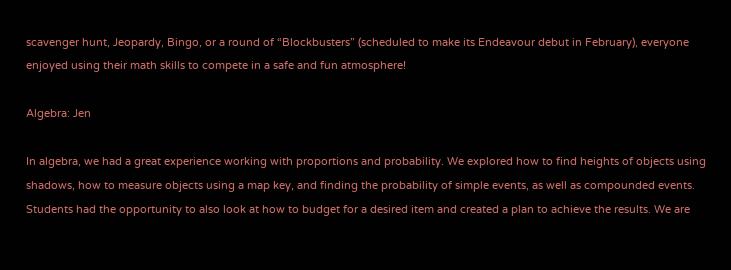scavenger hunt, Jeopardy, Bingo, or a round of “Blockbusters” (scheduled to make its Endeavour debut in February), everyone enjoyed using their math skills to compete in a safe and fun atmosphere!

Algebra: Jen

In algebra, we had a great experience working with proportions and probability. We explored how to find heights of objects using shadows, how to measure objects using a map key, and finding the probability of simple events, as well as compounded events. Students had the opportunity to also look at how to budget for a desired item and created a plan to achieve the results. We are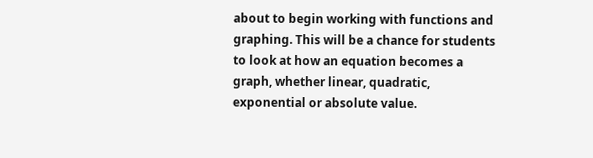about to begin working with functions and graphing. This will be a chance for students to look at how an equation becomes a graph, whether linear, quadratic, exponential or absolute value.